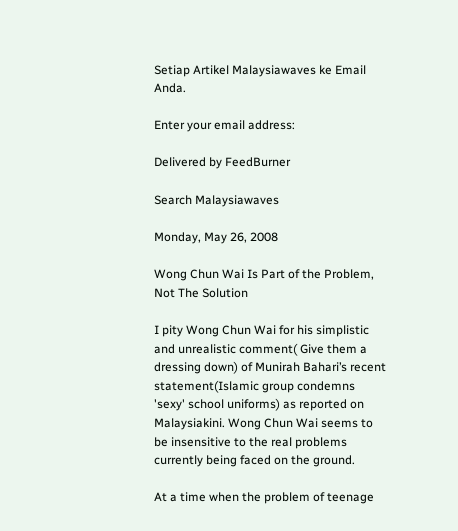Setiap Artikel Malaysiawaves ke Email Anda.

Enter your email address:

Delivered by FeedBurner

Search Malaysiawaves

Monday, May 26, 2008

Wong Chun Wai Is Part of the Problem, Not The Solution

I pity Wong Chun Wai for his simplistic and unrealistic comment( Give them a dressing down) of Munirah Bahari’s recent statement(Islamic group condemns 'sexy' school uniforms) as reported on Malaysiakini. Wong Chun Wai seems to be insensitive to the real problems currently being faced on the ground.

At a time when the problem of teenage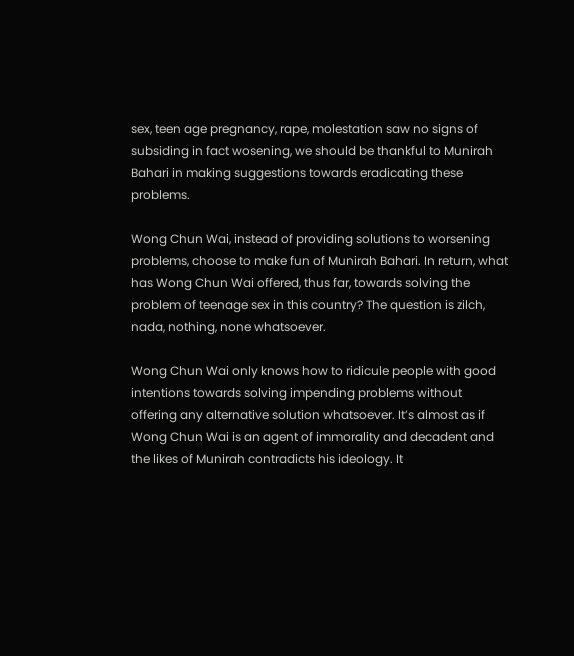sex, teen age pregnancy, rape, molestation saw no signs of subsiding in fact wosening, we should be thankful to Munirah Bahari in making suggestions towards eradicating these problems.

Wong Chun Wai, instead of providing solutions to worsening problems, choose to make fun of Munirah Bahari. In return, what has Wong Chun Wai offered, thus far, towards solving the problem of teenage sex in this country? The question is zilch, nada, nothing, none whatsoever.

Wong Chun Wai only knows how to ridicule people with good intentions towards solving impending problems without offering any alternative solution whatsoever. It’s almost as if Wong Chun Wai is an agent of immorality and decadent and the likes of Munirah contradicts his ideology. It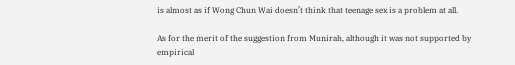is almost as if Wong Chun Wai doesn’t think that teenage sex is a problem at all.

As for the merit of the suggestion from Munirah, although it was not supported by empirical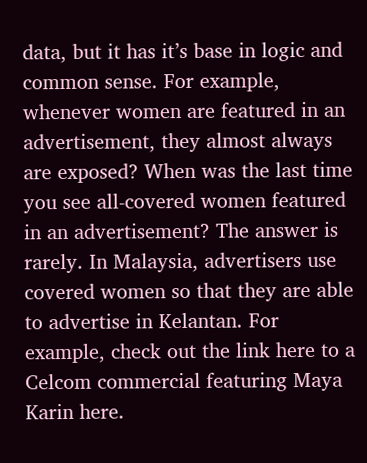data, but it has it’s base in logic and common sense. For example, whenever women are featured in an advertisement, they almost always are exposed? When was the last time you see all-covered women featured in an advertisement? The answer is rarely. In Malaysia, advertisers use covered women so that they are able to advertise in Kelantan. For example, check out the link here to a Celcom commercial featuring Maya Karin here.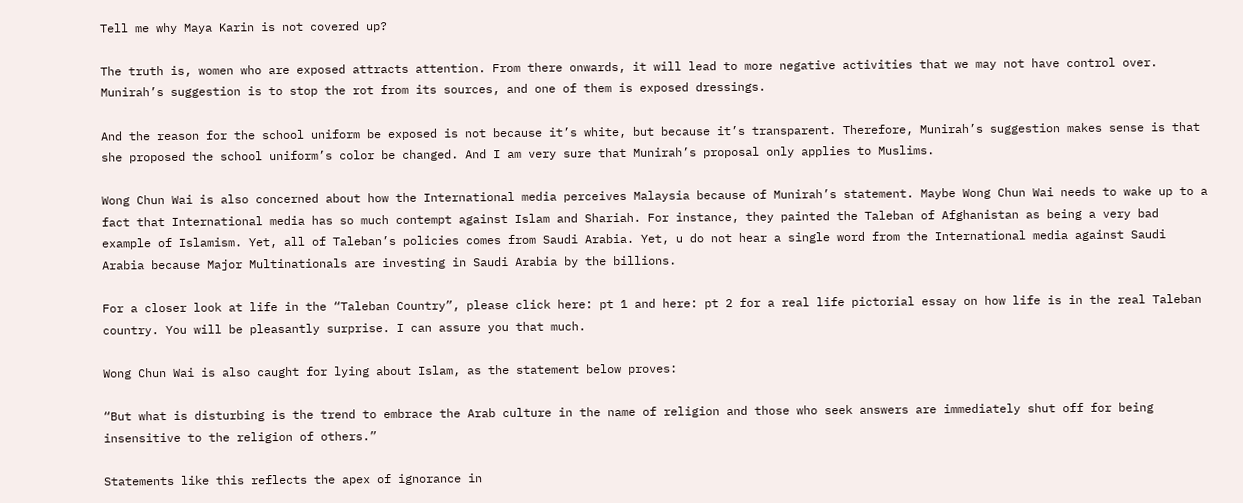Tell me why Maya Karin is not covered up?

The truth is, women who are exposed attracts attention. From there onwards, it will lead to more negative activities that we may not have control over. Munirah’s suggestion is to stop the rot from its sources, and one of them is exposed dressings.

And the reason for the school uniform be exposed is not because it’s white, but because it’s transparent. Therefore, Munirah’s suggestion makes sense is that she proposed the school uniform’s color be changed. And I am very sure that Munirah’s proposal only applies to Muslims.

Wong Chun Wai is also concerned about how the International media perceives Malaysia because of Munirah’s statement. Maybe Wong Chun Wai needs to wake up to a fact that International media has so much contempt against Islam and Shariah. For instance, they painted the Taleban of Afghanistan as being a very bad example of Islamism. Yet, all of Taleban’s policies comes from Saudi Arabia. Yet, u do not hear a single word from the International media against Saudi Arabia because Major Multinationals are investing in Saudi Arabia by the billions.

For a closer look at life in the “Taleban Country”, please click here: pt 1 and here: pt 2 for a real life pictorial essay on how life is in the real Taleban country. You will be pleasantly surprise. I can assure you that much.

Wong Chun Wai is also caught for lying about Islam, as the statement below proves:

“But what is disturbing is the trend to embrace the Arab culture in the name of religion and those who seek answers are immediately shut off for being insensitive to the religion of others.”

Statements like this reflects the apex of ignorance in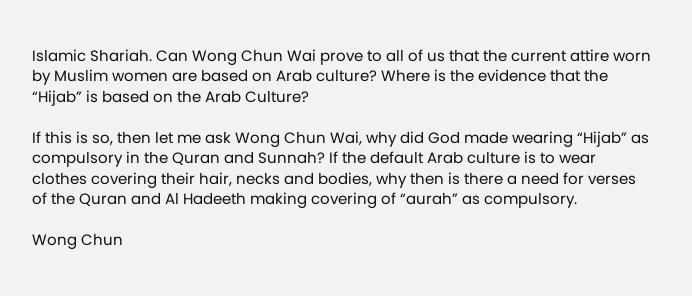Islamic Shariah. Can Wong Chun Wai prove to all of us that the current attire worn by Muslim women are based on Arab culture? Where is the evidence that the “Hijab” is based on the Arab Culture?

If this is so, then let me ask Wong Chun Wai, why did God made wearing “Hijab” as compulsory in the Quran and Sunnah? If the default Arab culture is to wear clothes covering their hair, necks and bodies, why then is there a need for verses of the Quran and Al Hadeeth making covering of “aurah” as compulsory.

Wong Chun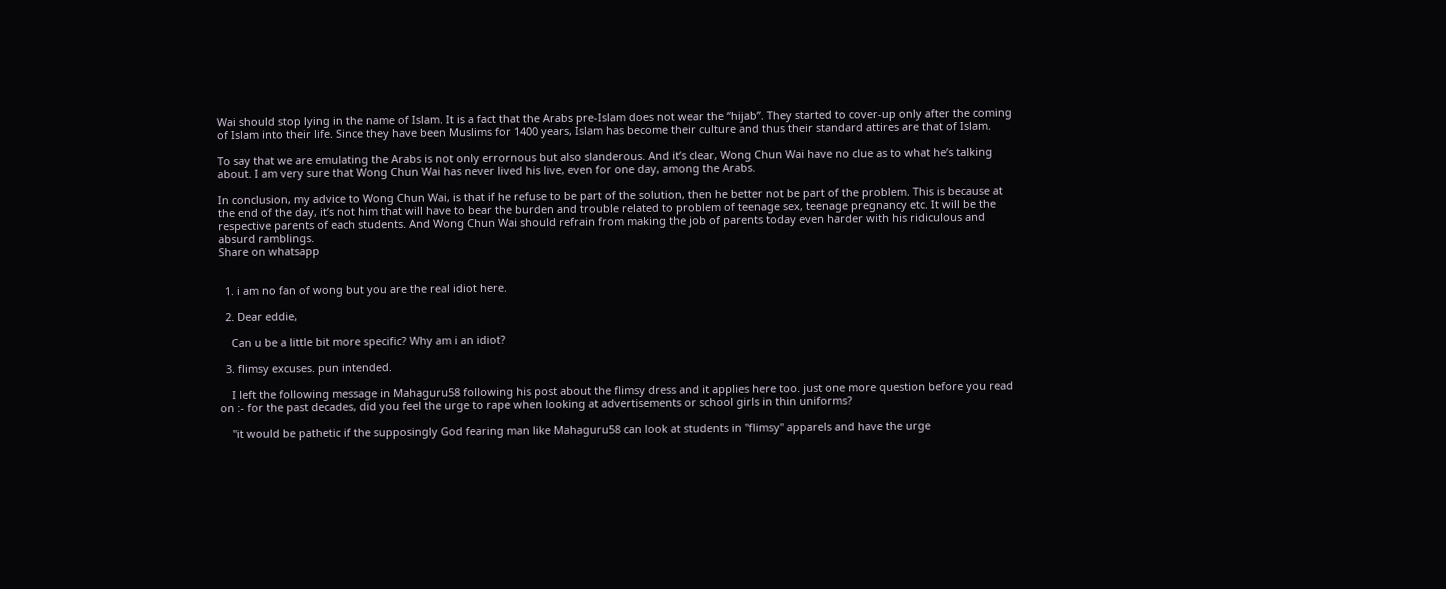Wai should stop lying in the name of Islam. It is a fact that the Arabs pre-Islam does not wear the “hijab”. They started to cover-up only after the coming of Islam into their life. Since they have been Muslims for 1400 years, Islam has become their culture and thus their standard attires are that of Islam.

To say that we are emulating the Arabs is not only errornous but also slanderous. And it’s clear, Wong Chun Wai have no clue as to what he’s talking about. I am very sure that Wong Chun Wai has never lived his live, even for one day, among the Arabs.

In conclusion, my advice to Wong Chun Wai, is that if he refuse to be part of the solution, then he better not be part of the problem. This is because at the end of the day, it’s not him that will have to bear the burden and trouble related to problem of teenage sex, teenage pregnancy etc. It will be the respective parents of each students. And Wong Chun Wai should refrain from making the job of parents today even harder with his ridiculous and absurd ramblings.
Share on whatsapp


  1. i am no fan of wong but you are the real idiot here.

  2. Dear eddie,

    Can u be a little bit more specific? Why am i an idiot?

  3. flimsy excuses. pun intended.

    I left the following message in Mahaguru58 following his post about the flimsy dress and it applies here too. just one more question before you read on :- for the past decades, did you feel the urge to rape when looking at advertisements or school girls in thin uniforms?

    "it would be pathetic if the supposingly God fearing man like Mahaguru58 can look at students in "flimsy" apparels and have the urge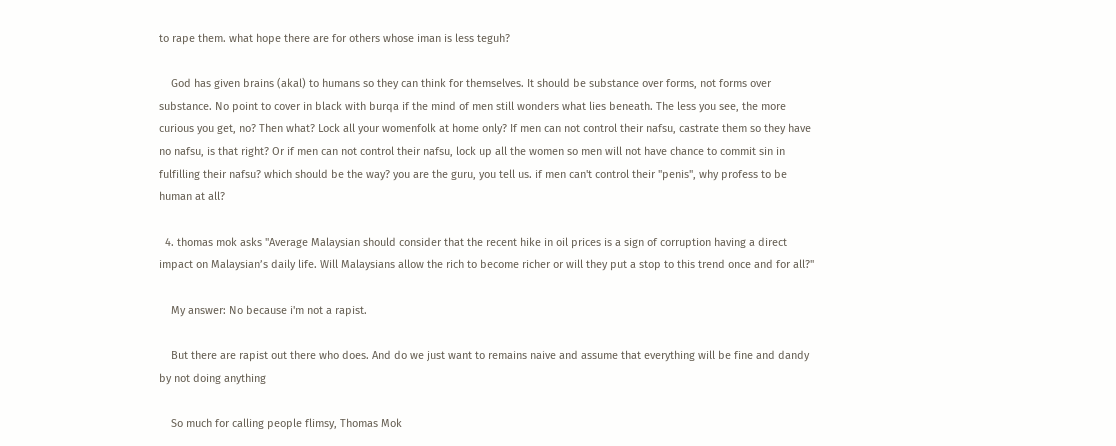to rape them. what hope there are for others whose iman is less teguh?

    God has given brains (akal) to humans so they can think for themselves. It should be substance over forms, not forms over substance. No point to cover in black with burqa if the mind of men still wonders what lies beneath. The less you see, the more curious you get, no? Then what? Lock all your womenfolk at home only? If men can not control their nafsu, castrate them so they have no nafsu, is that right? Or if men can not control their nafsu, lock up all the women so men will not have chance to commit sin in fulfilling their nafsu? which should be the way? you are the guru, you tell us. if men can't control their "penis", why profess to be human at all?

  4. thomas mok asks "Average Malaysian should consider that the recent hike in oil prices is a sign of corruption having a direct impact on Malaysian’s daily life. Will Malaysians allow the rich to become richer or will they put a stop to this trend once and for all?"

    My answer: No because i'm not a rapist.

    But there are rapist out there who does. And do we just want to remains naive and assume that everything will be fine and dandy by not doing anything

    So much for calling people flimsy, Thomas Mok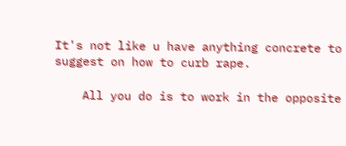It's not like u have anything concrete to suggest on how to curb rape.

    All you do is to work in the opposite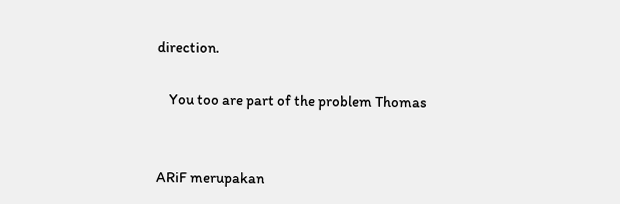direction.

    You too are part of the problem Thomas


ARiF merupakan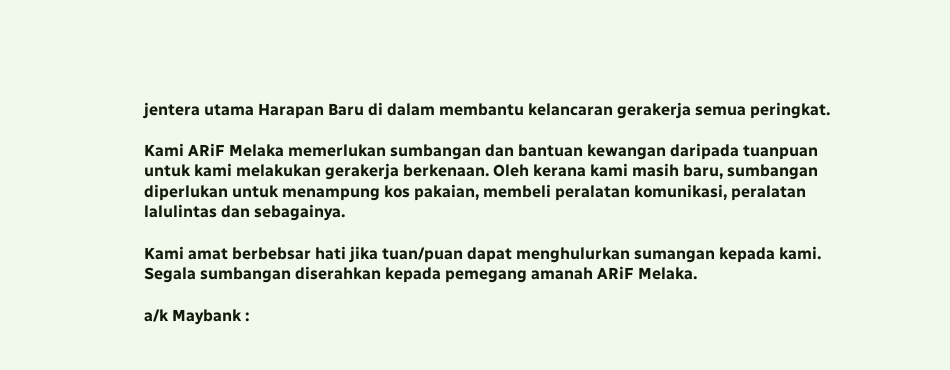jentera utama Harapan Baru di dalam membantu kelancaran gerakerja semua peringkat.

Kami ARiF Melaka memerlukan sumbangan dan bantuan kewangan daripada tuanpuan untuk kami melakukan gerakerja berkenaan. Oleh kerana kami masih baru, sumbangan diperlukan untuk menampung kos pakaian, membeli peralatan komunikasi, peralatan lalulintas dan sebagainya.

Kami amat berbebsar hati jika tuan/puan dapat menghulurkan sumangan kepada kami. Segala sumbangan diserahkan kepada pemegang amanah ARiF Melaka.

a/k Maybank :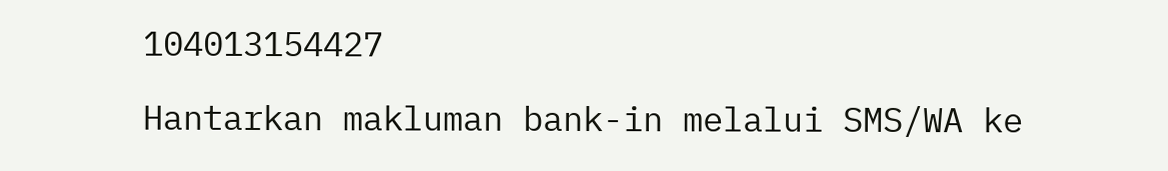104013154427

Hantarkan makluman bank-in melalui SMS/WA ke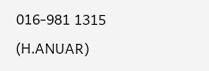016-981 1315 (H.ANUAR)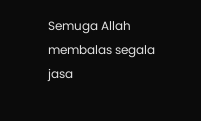Semuga Allah membalas segala jasa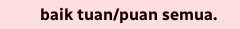baik tuan/puan semua.